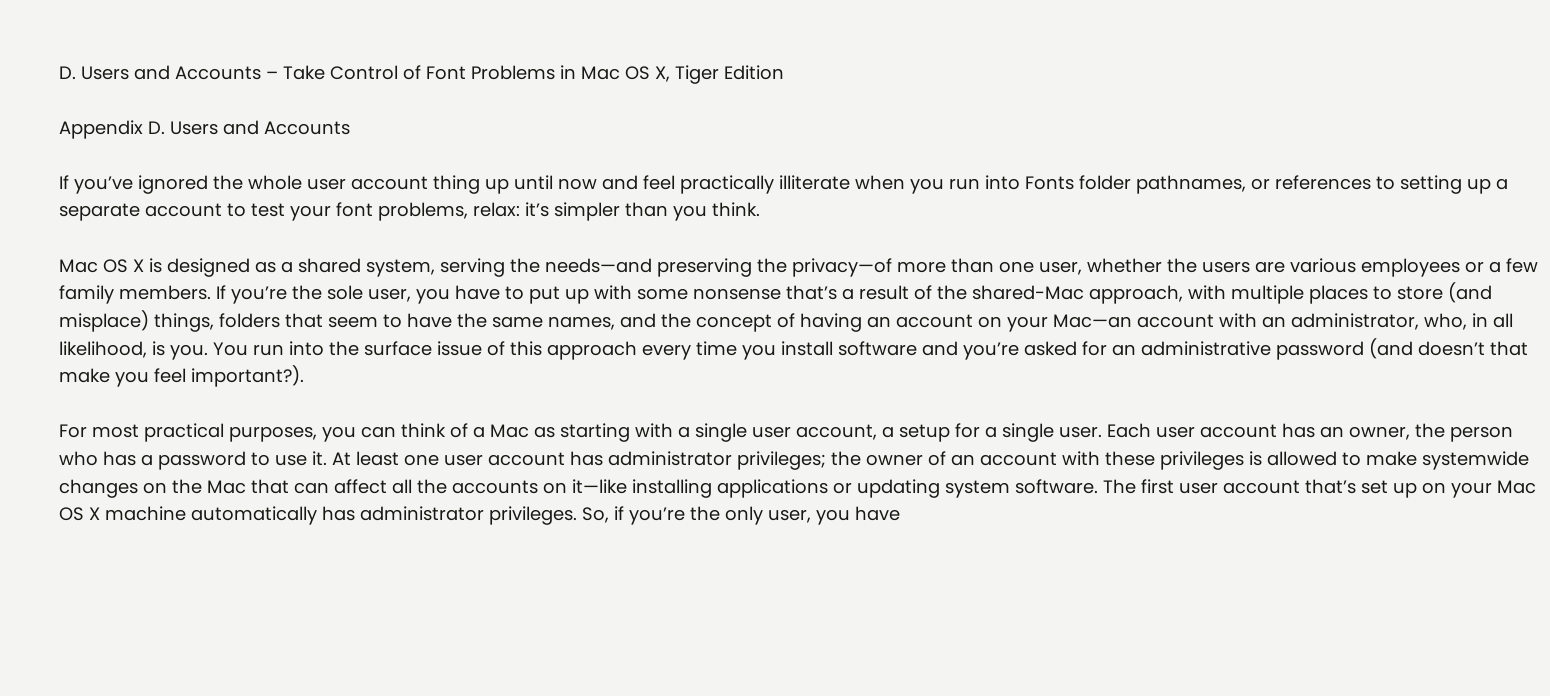D. Users and Accounts – Take Control of Font Problems in Mac OS X, Tiger Edition

Appendix D. Users and Accounts

If you’ve ignored the whole user account thing up until now and feel practically illiterate when you run into Fonts folder pathnames, or references to setting up a separate account to test your font problems, relax: it’s simpler than you think.

Mac OS X is designed as a shared system, serving the needs—and preserving the privacy—of more than one user, whether the users are various employees or a few family members. If you’re the sole user, you have to put up with some nonsense that’s a result of the shared-Mac approach, with multiple places to store (and misplace) things, folders that seem to have the same names, and the concept of having an account on your Mac—an account with an administrator, who, in all likelihood, is you. You run into the surface issue of this approach every time you install software and you’re asked for an administrative password (and doesn’t that make you feel important?).

For most practical purposes, you can think of a Mac as starting with a single user account, a setup for a single user. Each user account has an owner, the person who has a password to use it. At least one user account has administrator privileges; the owner of an account with these privileges is allowed to make systemwide changes on the Mac that can affect all the accounts on it—like installing applications or updating system software. The first user account that’s set up on your Mac OS X machine automatically has administrator privileges. So, if you’re the only user, you have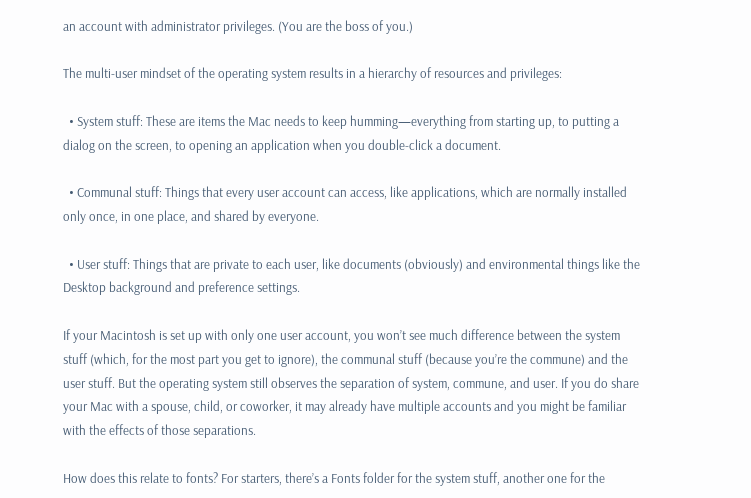an account with administrator privileges. (You are the boss of you.)

The multi-user mindset of the operating system results in a hierarchy of resources and privileges:

  • System stuff: These are items the Mac needs to keep humming—everything from starting up, to putting a dialog on the screen, to opening an application when you double-click a document.

  • Communal stuff: Things that every user account can access, like applications, which are normally installed only once, in one place, and shared by everyone.

  • User stuff: Things that are private to each user, like documents (obviously) and environmental things like the Desktop background and preference settings.

If your Macintosh is set up with only one user account, you won’t see much difference between the system stuff (which, for the most part you get to ignore), the communal stuff (because you’re the commune) and the user stuff. But the operating system still observes the separation of system, commune, and user. If you do share your Mac with a spouse, child, or coworker, it may already have multiple accounts and you might be familiar with the effects of those separations.

How does this relate to fonts? For starters, there’s a Fonts folder for the system stuff, another one for the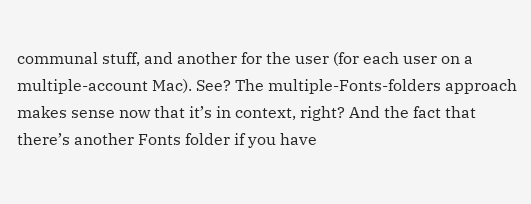communal stuff, and another for the user (for each user on a multiple-account Mac). See? The multiple-Fonts-folders approach makes sense now that it’s in context, right? And the fact that there’s another Fonts folder if you have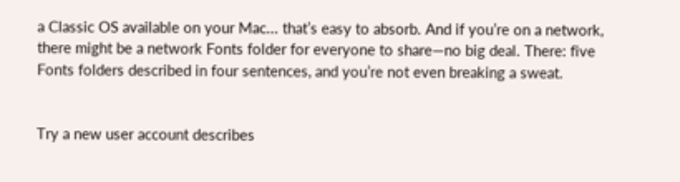a Classic OS available on your Mac... that’s easy to absorb. And if you’re on a network, there might be a network Fonts folder for everyone to share—no big deal. There: five Fonts folders described in four sentences, and you’re not even breaking a sweat.


Try a new user account describes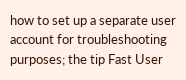how to set up a separate user account for troubleshooting purposes; the tip Fast User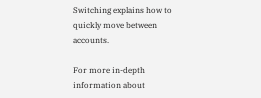Switching explains how to quickly move between accounts.

For more in-depth information about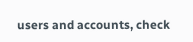users and accounts, check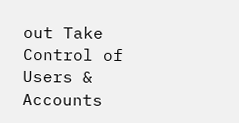out Take Control of Users & Accounts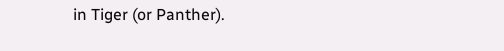in Tiger (or Panther).